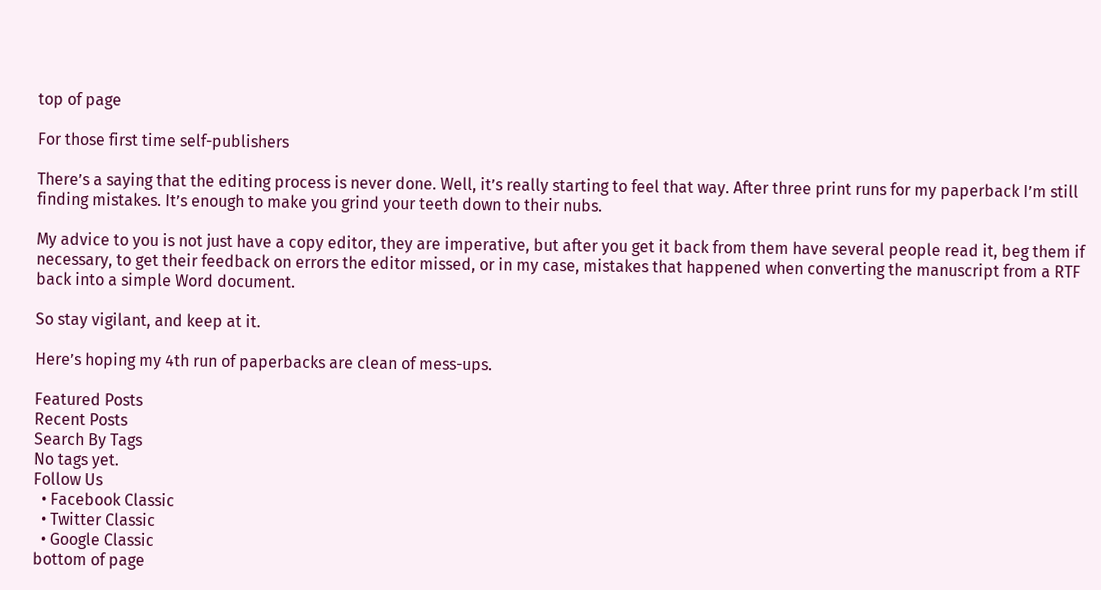top of page

For those first time self-publishers

There’s a saying that the editing process is never done. Well, it’s really starting to feel that way. After three print runs for my paperback I’m still finding mistakes. It’s enough to make you grind your teeth down to their nubs.

My advice to you is not just have a copy editor, they are imperative, but after you get it back from them have several people read it, beg them if necessary, to get their feedback on errors the editor missed, or in my case, mistakes that happened when converting the manuscript from a RTF back into a simple Word document.

So stay vigilant, and keep at it.

Here’s hoping my 4th run of paperbacks are clean of mess-ups.

Featured Posts
Recent Posts
Search By Tags
No tags yet.
Follow Us
  • Facebook Classic
  • Twitter Classic
  • Google Classic
bottom of page